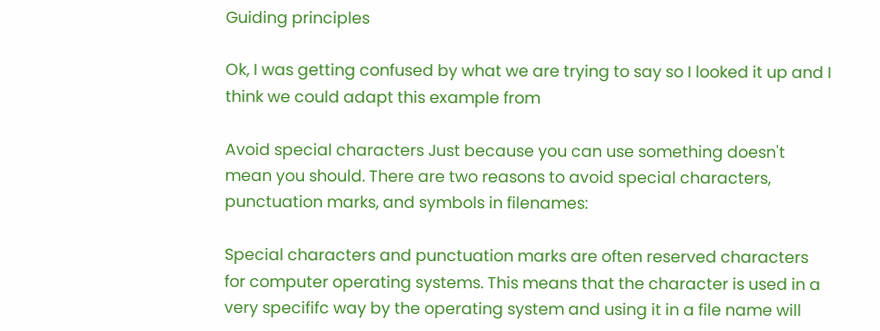Guiding principles

Ok, I was getting confused by what we are trying to say so I looked it up and I think we could adapt this example from

Avoid special characters Just because you can use something doesn't mean you should. There are two reasons to avoid special characters, punctuation marks, and symbols in filenames:

Special characters and punctuation marks are often reserved characters for computer operating systems. This means that the character is used in a very specififc way by the operating system and using it in a file name will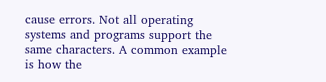cause errors. Not all operating systems and programs support the same characters. A common example is how the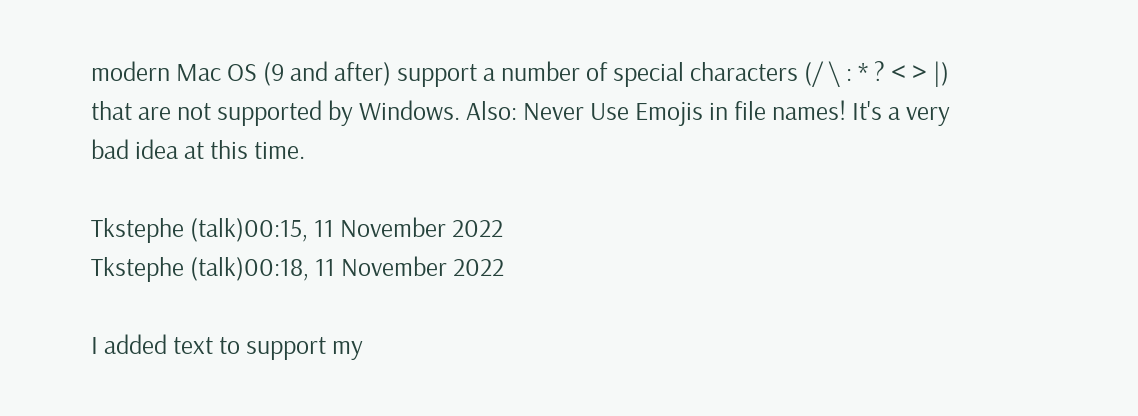modern Mac OS (9 and after) support a number of special characters (/ \ : * ? < > |) that are not supported by Windows. Also: Never Use Emojis in file names! It's a very bad idea at this time.

Tkstephe (talk)00:15, 11 November 2022
Tkstephe (talk)00:18, 11 November 2022

I added text to support my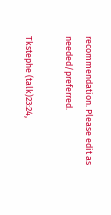recommendation. Please edit as needed/preferred.

Tkstephe (talk)23:24,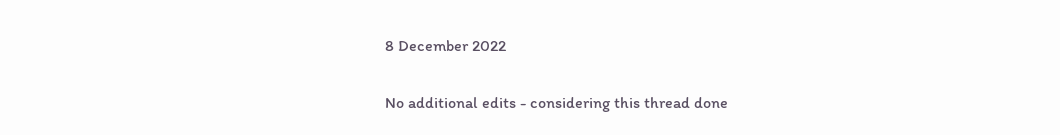8 December 2022

No additional edits - considering this thread done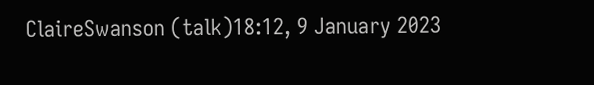ClaireSwanson (talk)18:12, 9 January 2023